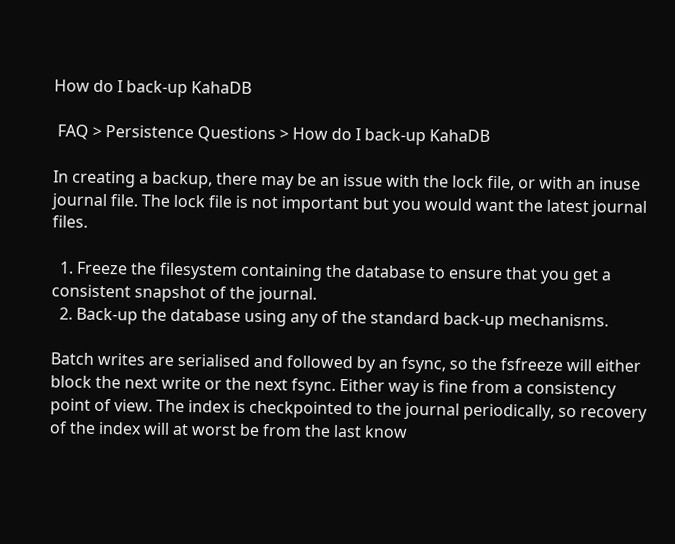How do I back-up KahaDB

 FAQ > Persistence Questions > How do I back-up KahaDB

In creating a backup, there may be an issue with the lock file, or with an inuse journal file. The lock file is not important but you would want the latest journal files.

  1. Freeze the filesystem containing the database to ensure that you get a consistent snapshot of the journal.
  2. Back-up the database using any of the standard back-up mechanisms.

Batch writes are serialised and followed by an fsync, so the fsfreeze will either block the next write or the next fsync. Either way is fine from a consistency point of view. The index is checkpointed to the journal periodically, so recovery of the index will at worst be from the last know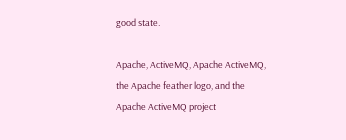good state.

Apache, ActiveMQ, Apache ActiveMQ, the Apache feather logo, and the Apache ActiveMQ project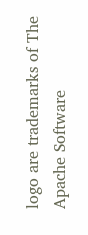logo are trademarks of The Apache Software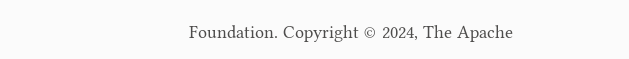Foundation. Copyright © 2024, The Apache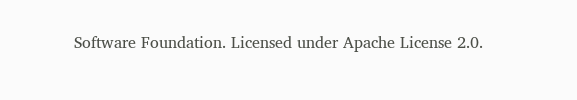Software Foundation. Licensed under Apache License 2.0.